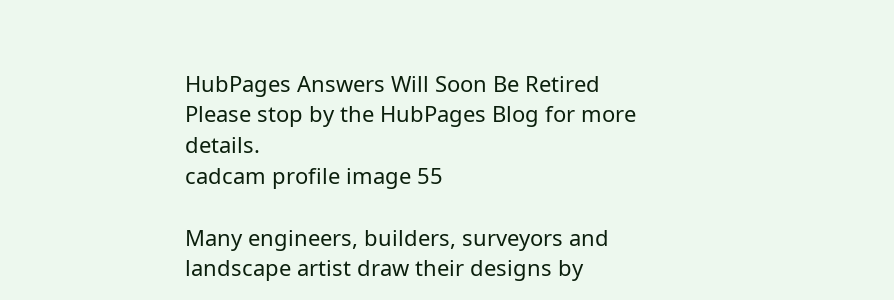HubPages Answers Will Soon Be Retired
Please stop by the HubPages Blog for more details.
cadcam profile image 55

Many engineers, builders, surveyors and landscape artist draw their designs by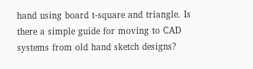hand using board t-square and triangle. Is there a simple guide for moving to CAD systems from old hand sketch designs?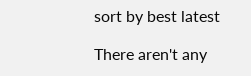sort by best latest

There aren't any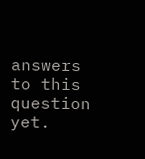answers to this question yet.